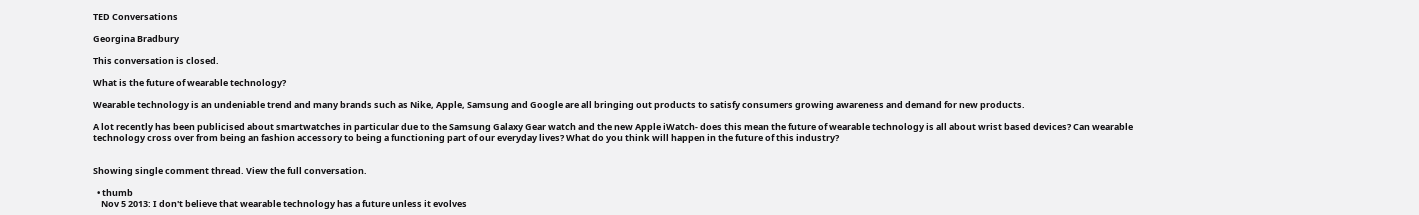TED Conversations

Georgina Bradbury

This conversation is closed.

What is the future of wearable technology?

Wearable technology is an undeniable trend and many brands such as Nike, Apple, Samsung and Google are all bringing out products to satisfy consumers growing awareness and demand for new products.

A lot recently has been publicised about smartwatches in particular due to the Samsung Galaxy Gear watch and the new Apple iWatch- does this mean the future of wearable technology is all about wrist based devices? Can wearable technology cross over from being an fashion accessory to being a functioning part of our everyday lives? What do you think will happen in the future of this industry?


Showing single comment thread. View the full conversation.

  • thumb
    Nov 5 2013: I don't believe that wearable technology has a future unless it evolves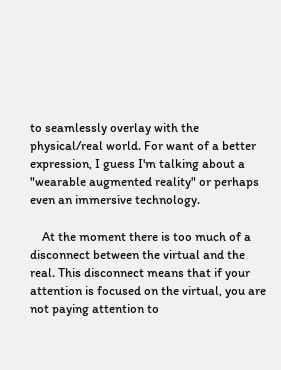to seamlessly overlay with the physical/real world. For want of a better expression, I guess I'm talking about a "wearable augmented reality" or perhaps even an immersive technology.

    At the moment there is too much of a disconnect between the virtual and the real. This disconnect means that if your attention is focused on the virtual, you are not paying attention to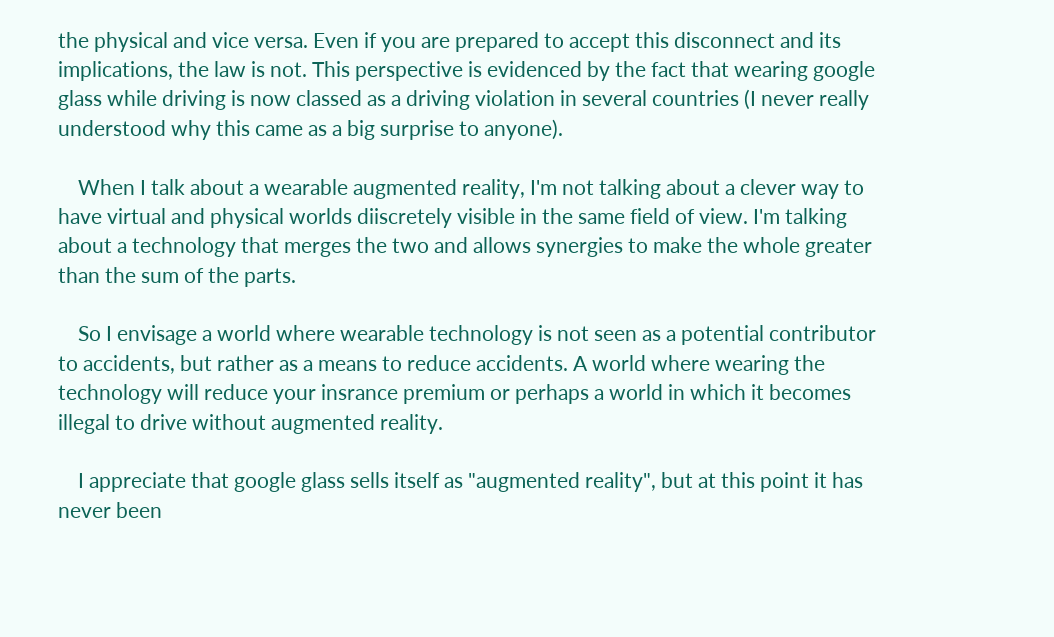the physical and vice versa. Even if you are prepared to accept this disconnect and its implications, the law is not. This perspective is evidenced by the fact that wearing google glass while driving is now classed as a driving violation in several countries (I never really understood why this came as a big surprise to anyone).

    When I talk about a wearable augmented reality, I'm not talking about a clever way to have virtual and physical worlds diiscretely visible in the same field of view. I'm talking about a technology that merges the two and allows synergies to make the whole greater than the sum of the parts.

    So I envisage a world where wearable technology is not seen as a potential contributor to accidents, but rather as a means to reduce accidents. A world where wearing the technology will reduce your insrance premium or perhaps a world in which it becomes illegal to drive without augmented reality.

    I appreciate that google glass sells itself as "augmented reality", but at this point it has never been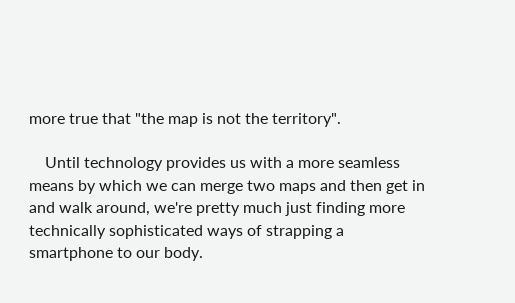more true that "the map is not the territory".

    Until technology provides us with a more seamless means by which we can merge two maps and then get in and walk around, we're pretty much just finding more technically sophisticated ways of strapping a smartphone to our body.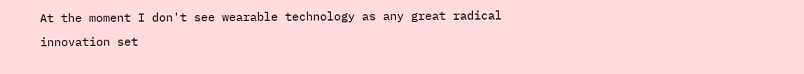At the moment I don't see wearable technology as any great radical innovation set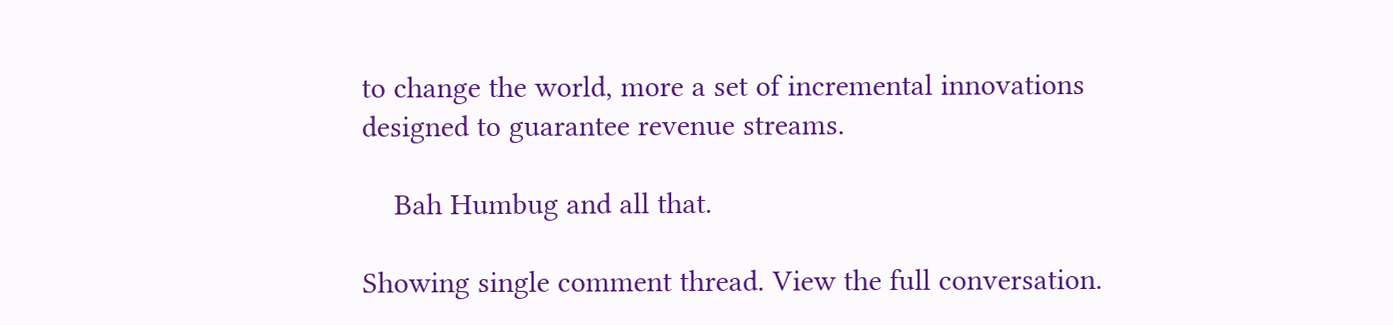to change the world, more a set of incremental innovations designed to guarantee revenue streams.

    Bah Humbug and all that.

Showing single comment thread. View the full conversation.